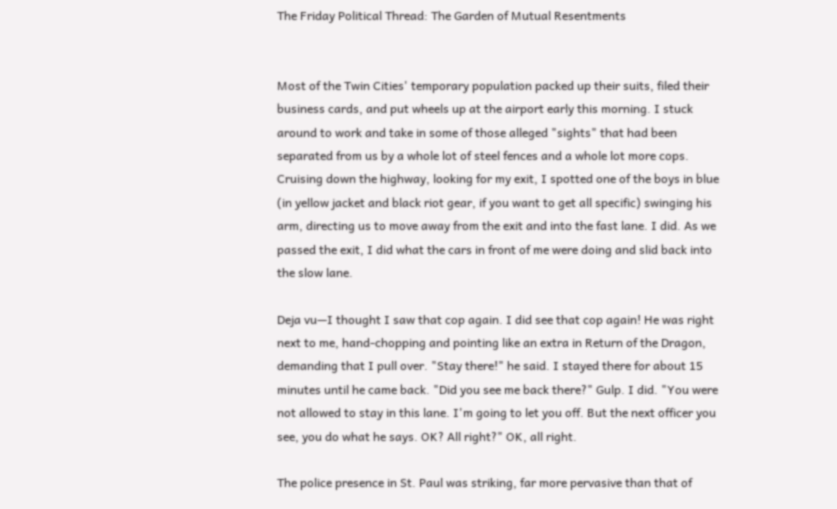The Friday Political Thread: The Garden of Mutual Resentments


Most of the Twin Cities' temporary population packed up their suits, filed their business cards, and put wheels up at the airport early this morning. I stuck around to work and take in some of those alleged "sights" that had been separated from us by a whole lot of steel fences and a whole lot more cops. Cruising down the highway, looking for my exit, I spotted one of the boys in blue (in yellow jacket and black riot gear, if you want to get all specific) swinging his arm, directing us to move away from the exit and into the fast lane. I did. As we passed the exit, I did what the cars in front of me were doing and slid back into the slow lane.

Deja vu—I thought I saw that cop again. I did see that cop again! He was right next to me, hand-chopping and pointing like an extra in Return of the Dragon, demanding that I pull over. "Stay there!" he said. I stayed there for about 15 minutes until he came back. "Did you see me back there?" Gulp. I did. "You were not allowed to stay in this lane. I'm going to let you off. But the next officer you see, you do what he says. OK? All right?" OK, all right.

The police presence in St. Paul was striking, far more pervasive than that of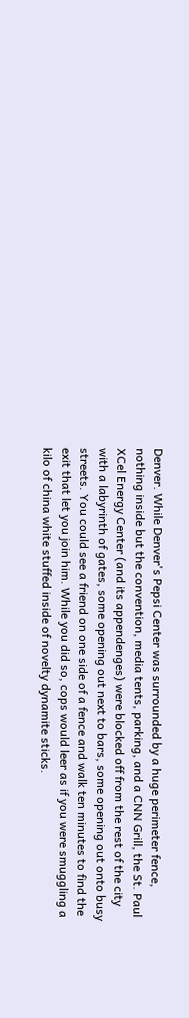Denver. While Denver's Pepsi Center was surrounded by a huge perimeter fence, nothing inside but the convention, media tents, parking, and a CNN Grill, the St. Paul XCel Energy Center (and its appendenges) were blocked off from the rest of the city with a labyrinth of gates, some opening out next to bars, some opening out onto busy streets. You could see a friend on one side of a fence and walk ten minutes to find the exit that let you join him. While you did so, cops would leer as if you were smuggling a kilo of china white stuffed inside of novelty dynamite sticks.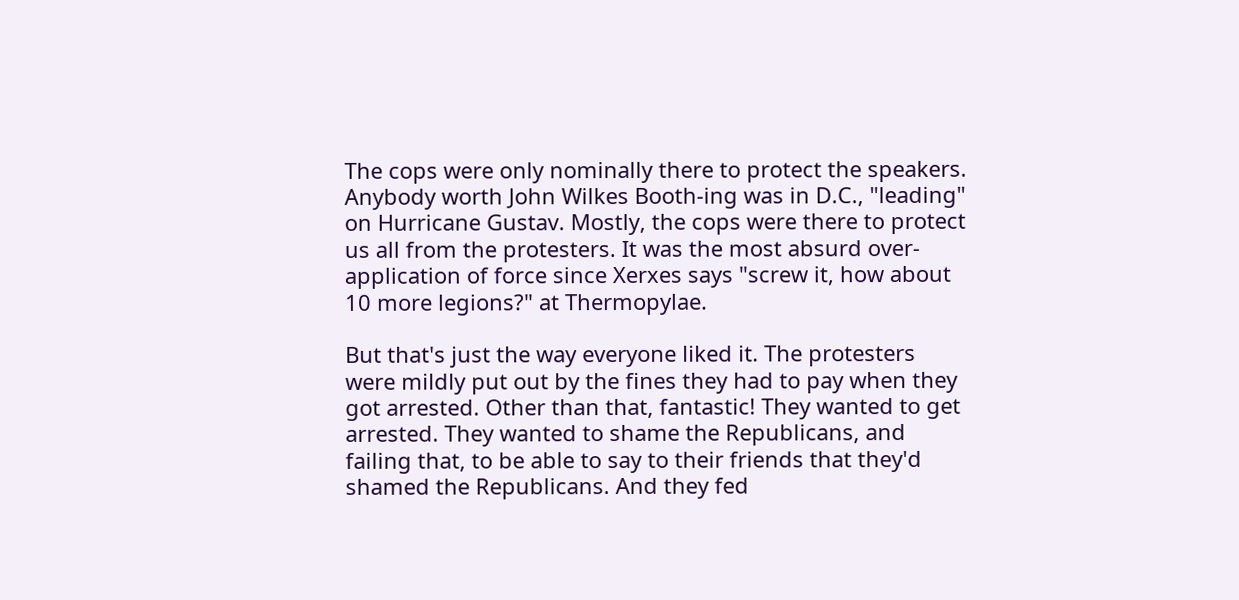The cops were only nominally there to protect the speakers. Anybody worth John Wilkes Booth-ing was in D.C., "leading" on Hurricane Gustav. Mostly, the cops were there to protect us all from the protesters. It was the most absurd over-application of force since Xerxes says "screw it, how about 10 more legions?" at Thermopylae.

But that's just the way everyone liked it. The protesters were mildly put out by the fines they had to pay when they got arrested. Other than that, fantastic! They wanted to get arrested. They wanted to shame the Republicans, and failing that, to be able to say to their friends that they'd shamed the Republicans. And they fed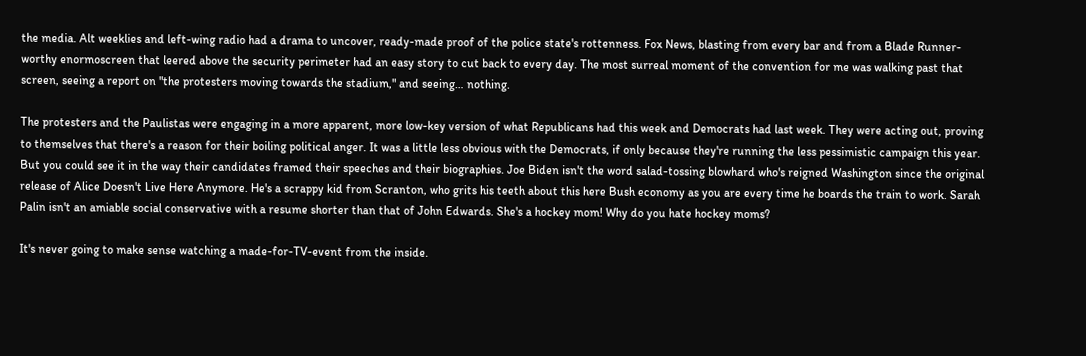the media. Alt weeklies and left-wing radio had a drama to uncover, ready-made proof of the police state's rottenness. Fox News, blasting from every bar and from a Blade Runner-worthy enormoscreen that leered above the security perimeter had an easy story to cut back to every day. The most surreal moment of the convention for me was walking past that screen, seeing a report on "the protesters moving towards the stadium," and seeing… nothing.

The protesters and the Paulistas were engaging in a more apparent, more low-key version of what Republicans had this week and Democrats had last week. They were acting out, proving to themselves that there's a reason for their boiling political anger. It was a little less obvious with the Democrats, if only because they're running the less pessimistic campaign this year. But you could see it in the way their candidates framed their speeches and their biographies. Joe Biden isn't the word salad-tossing blowhard who's reigned Washington since the original release of Alice Doesn't Live Here Anymore. He's a scrappy kid from Scranton, who grits his teeth about this here Bush economy as you are every time he boards the train to work. Sarah Palin isn't an amiable social conservative with a resume shorter than that of John Edwards. She's a hockey mom! Why do you hate hockey moms?

It's never going to make sense watching a made-for-TV-event from the inside.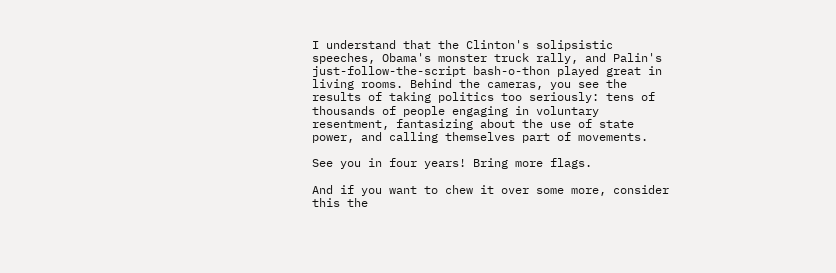I understand that the Clinton's solipsistic speeches, Obama's monster truck rally, and Palin's just-follow-the-script bash-o-thon played great in living rooms. Behind the cameras, you see the results of taking politics too seriously: tens of thousands of people engaging in voluntary resentment, fantasizing about the use of state power, and calling themselves part of movements.

See you in four years! Bring more flags.

And if you want to chew it over some more, consider this the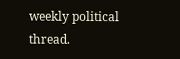weekly political thread.